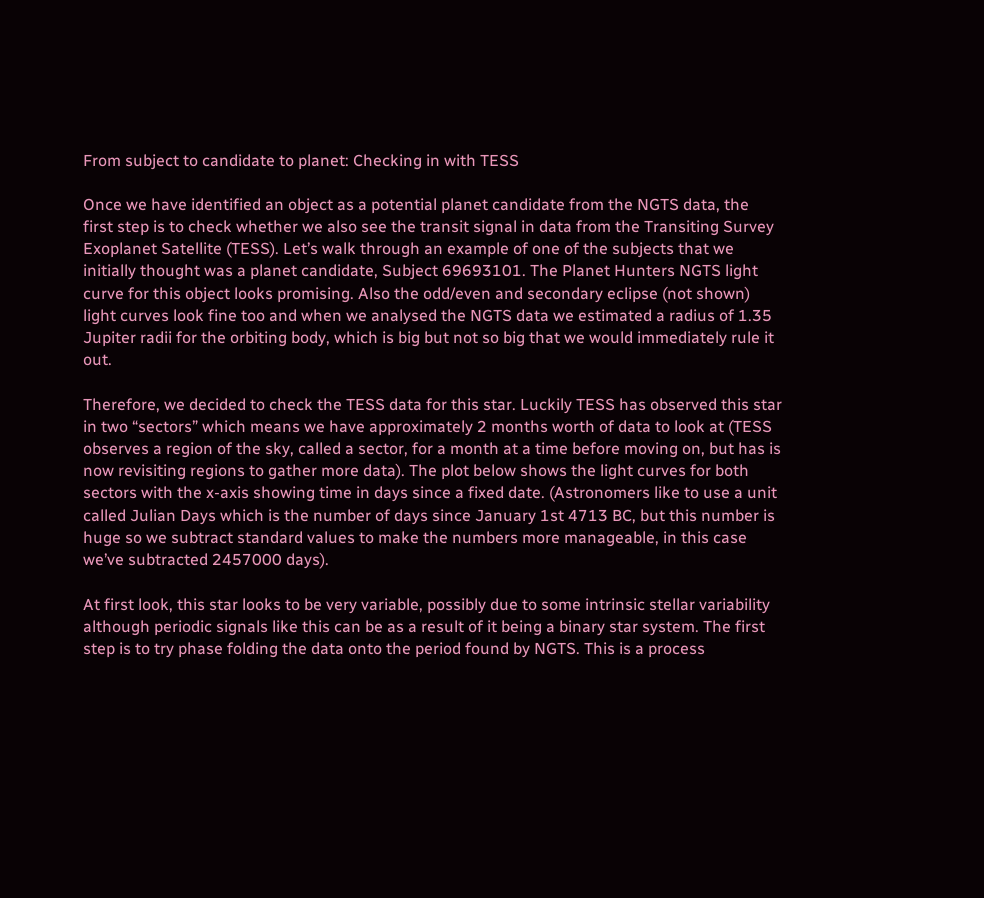From subject to candidate to planet: Checking in with TESS

Once we have identified an object as a potential planet candidate from the NGTS data, the first step is to check whether we also see the transit signal in data from the Transiting Survey Exoplanet Satellite (TESS). Let’s walk through an example of one of the subjects that we initially thought was a planet candidate, Subject 69693101. The Planet Hunters NGTS light curve for this object looks promising. Also the odd/even and secondary eclipse (not shown) light curves look fine too and when we analysed the NGTS data we estimated a radius of 1.35 Jupiter radii for the orbiting body, which is big but not so big that we would immediately rule it out.

Therefore, we decided to check the TESS data for this star. Luckily TESS has observed this star in two “sectors” which means we have approximately 2 months worth of data to look at (TESS observes a region of the sky, called a sector, for a month at a time before moving on, but has is now revisiting regions to gather more data). The plot below shows the light curves for both sectors with the x-axis showing time in days since a fixed date. (Astronomers like to use a unit called Julian Days which is the number of days since January 1st 4713 BC, but this number is huge so we subtract standard values to make the numbers more manageable, in this case we’ve subtracted 2457000 days).

At first look, this star looks to be very variable, possibly due to some intrinsic stellar variability although periodic signals like this can be as a result of it being a binary star system. The first step is to try phase folding the data onto the period found by NGTS. This is a process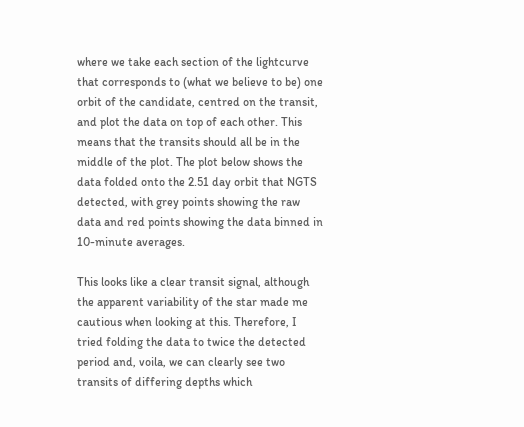where we take each section of the lightcurve that corresponds to (what we believe to be) one orbit of the candidate, centred on the transit, and plot the data on top of each other. This means that the transits should all be in the middle of the plot. The plot below shows the data folded onto the 2.51 day orbit that NGTS detected, with grey points showing the raw data and red points showing the data binned in 10-minute averages.

This looks like a clear transit signal, although the apparent variability of the star made me cautious when looking at this. Therefore, I tried folding the data to twice the detected period and, voila, we can clearly see two transits of differing depths which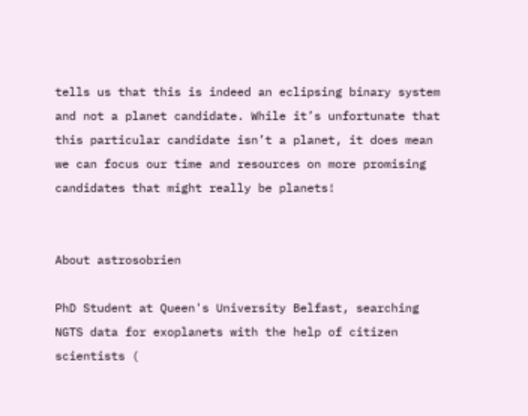tells us that this is indeed an eclipsing binary system and not a planet candidate. While it’s unfortunate that this particular candidate isn’t a planet, it does mean we can focus our time and resources on more promising candidates that might really be planets!


About astrosobrien

PhD Student at Queen's University Belfast, searching NGTS data for exoplanets with the help of citizen scientists (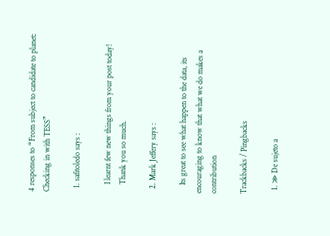4 responses to “From subject to candidate to planet: Checking in with TESS”

  1. safitoledo says :

    I learnt few new things from your post today!
    Thank you so much.

  2. Mark Jeffery says :

    Its great to see what happen to the data, its encouraging to know that what we do makes a contribution

Trackbacks / Pingbacks

  1. ≫ De sujeto a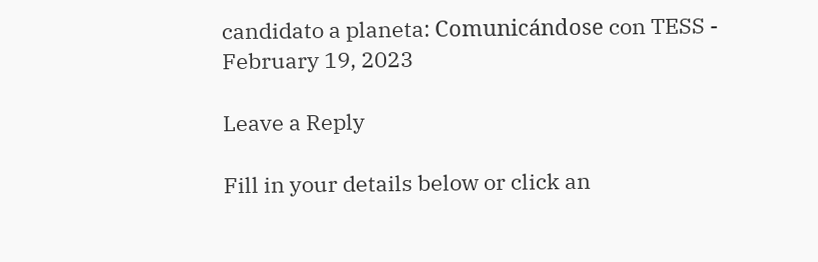candidato a planeta: Comunicándose con TESS - February 19, 2023

Leave a Reply

Fill in your details below or click an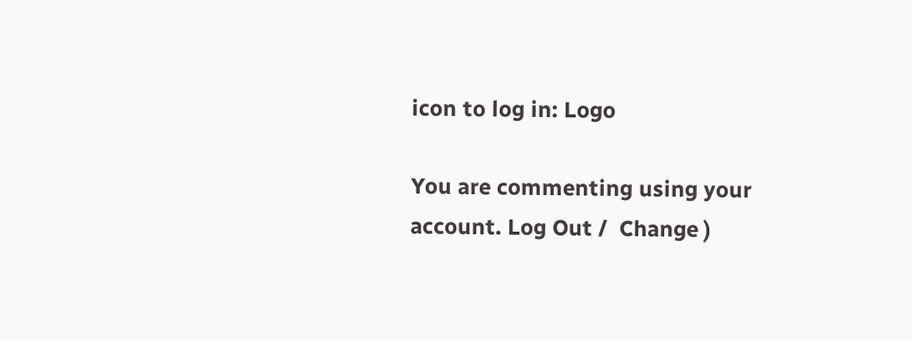icon to log in: Logo

You are commenting using your account. Log Out /  Change )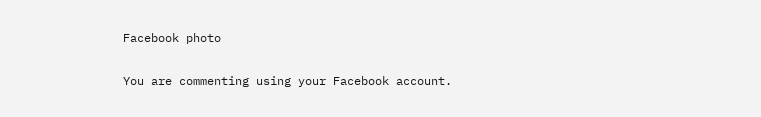Facebook photo

You are commenting using your Facebook account.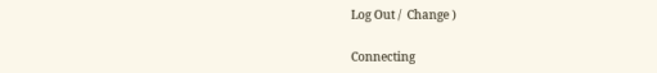Log Out /  Change )

Connecting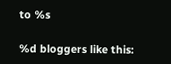to %s

%d bloggers like this: